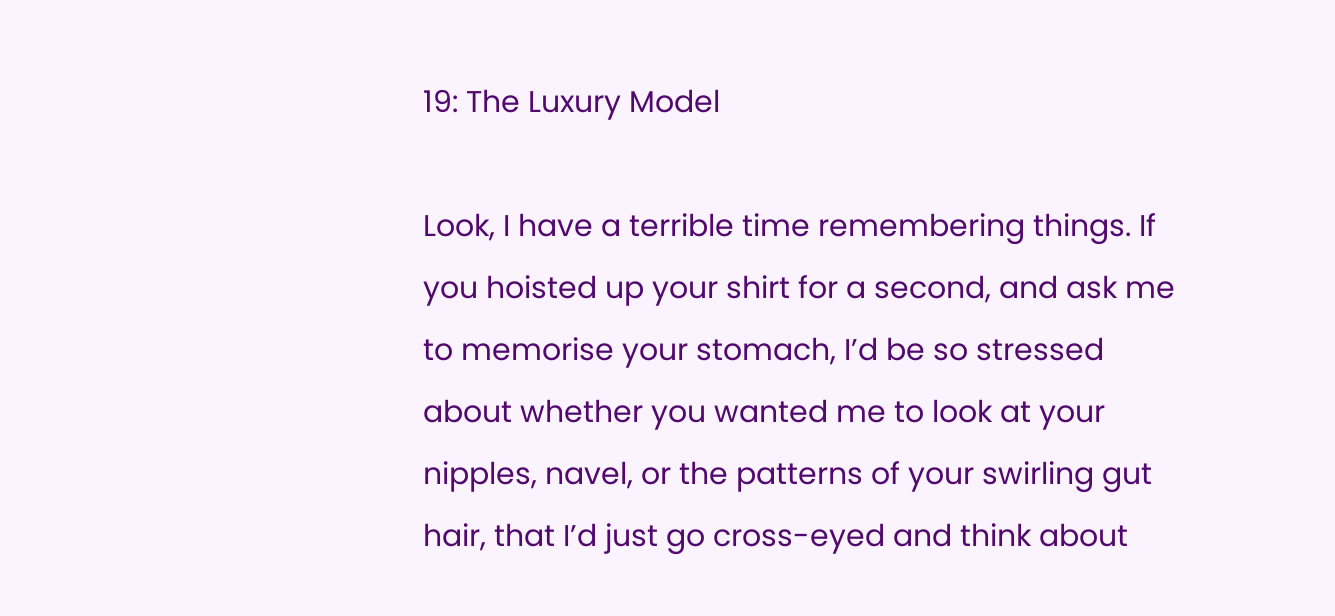19: The Luxury Model

Look, I have a terrible time remembering things. If you hoisted up your shirt for a second, and ask me to memorise your stomach, I’d be so stressed about whether you wanted me to look at your nipples, navel, or the patterns of your swirling gut hair, that I’d just go cross-eyed and think about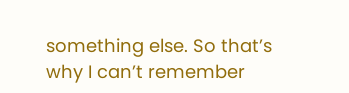something else. So that’s why I can’t remember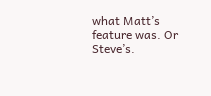what Matt’s feature was. Or Steve’s.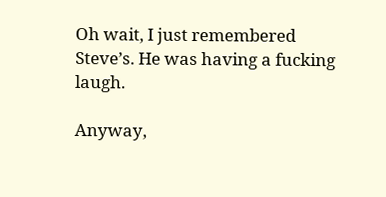Oh wait, I just remembered Steve’s. He was having a fucking laugh.

Anyway,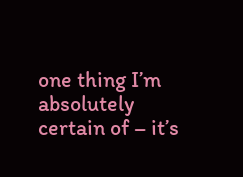one thing I’m absolutely certain of – it’s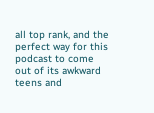all top rank, and the perfect way for this podcast to come out of its awkward teens and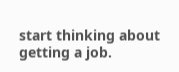start thinking about getting a job.